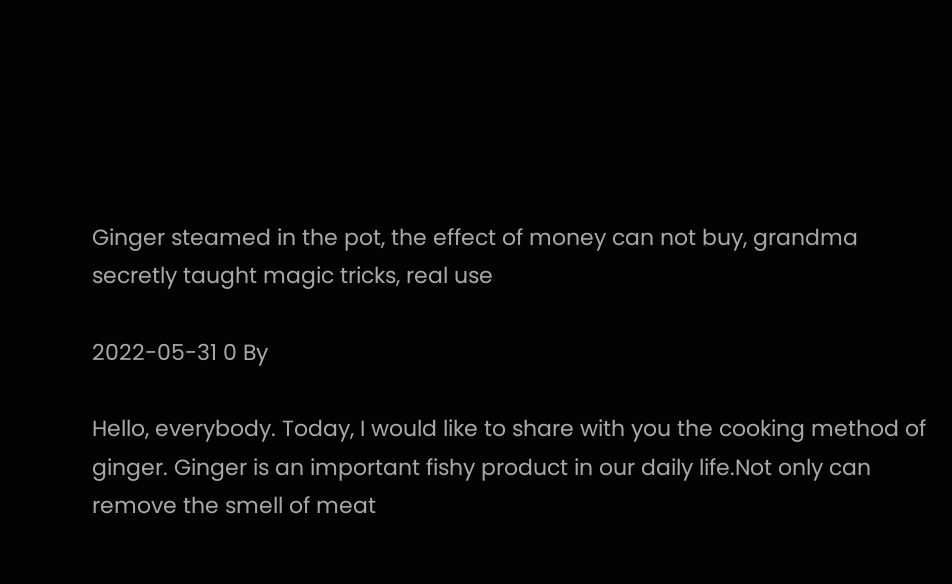Ginger steamed in the pot, the effect of money can not buy, grandma secretly taught magic tricks, real use

2022-05-31 0 By

Hello, everybody. Today, I would like to share with you the cooking method of ginger. Ginger is an important fishy product in our daily life.Not only can remove the smell of meat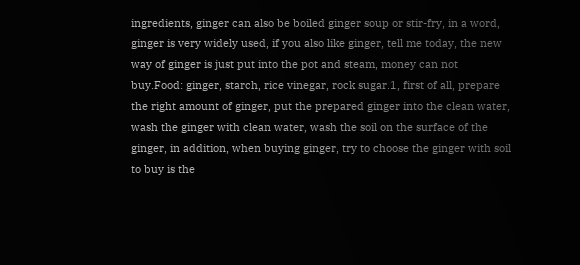ingredients, ginger can also be boiled ginger soup or stir-fry, in a word, ginger is very widely used, if you also like ginger, tell me today, the new way of ginger is just put into the pot and steam, money can not buy.Food: ginger, starch, rice vinegar, rock sugar.1, first of all, prepare the right amount of ginger, put the prepared ginger into the clean water, wash the ginger with clean water, wash the soil on the surface of the ginger, in addition, when buying ginger, try to choose the ginger with soil to buy is the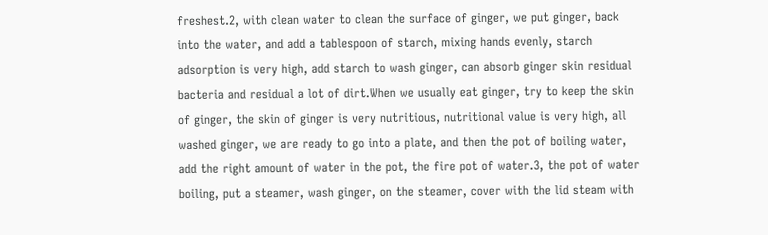freshest.2, with clean water to clean the surface of ginger, we put ginger, back into the water, and add a tablespoon of starch, mixing hands evenly, starch adsorption is very high, add starch to wash ginger, can absorb ginger skin residual bacteria and residual a lot of dirt.When we usually eat ginger, try to keep the skin of ginger, the skin of ginger is very nutritious, nutritional value is very high, all washed ginger, we are ready to go into a plate, and then the pot of boiling water, add the right amount of water in the pot, the fire pot of water.3, the pot of water boiling, put a steamer, wash ginger, on the steamer, cover with the lid steam with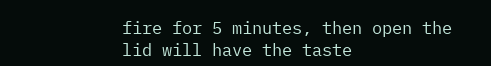fire for 5 minutes, then open the lid will have the taste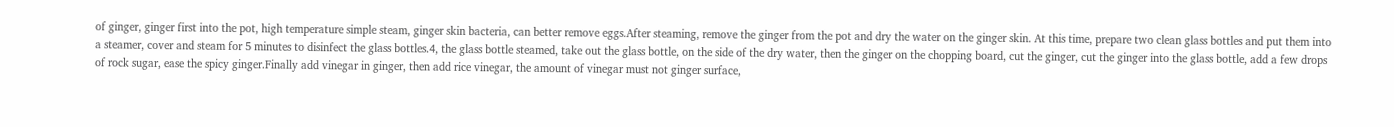of ginger, ginger first into the pot, high temperature simple steam, ginger skin bacteria, can better remove eggs.After steaming, remove the ginger from the pot and dry the water on the ginger skin. At this time, prepare two clean glass bottles and put them into a steamer, cover and steam for 5 minutes to disinfect the glass bottles.4, the glass bottle steamed, take out the glass bottle, on the side of the dry water, then the ginger on the chopping board, cut the ginger, cut the ginger into the glass bottle, add a few drops of rock sugar, ease the spicy ginger.Finally add vinegar in ginger, then add rice vinegar, the amount of vinegar must not ginger surface,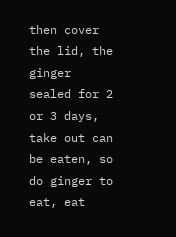then cover the lid, the ginger sealed for 2 or 3 days, take out can be eaten, so do ginger to eat, eat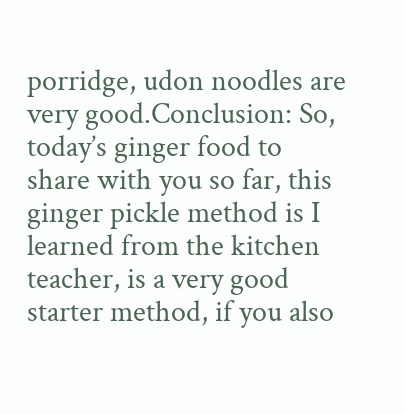porridge, udon noodles are very good.Conclusion: So, today’s ginger food to share with you so far, this ginger pickle method is I learned from the kitchen teacher, is a very good starter method, if you also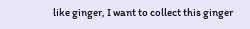like ginger, I want to collect this ginger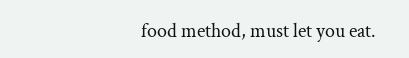food method, must let you eat.